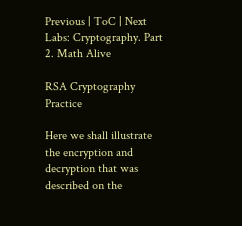Previous | ToC | Next Labs: Cryptography. Part 2. Math Alive

RSA Cryptography Practice

Here we shall illustrate the encryption and decryption that was described on the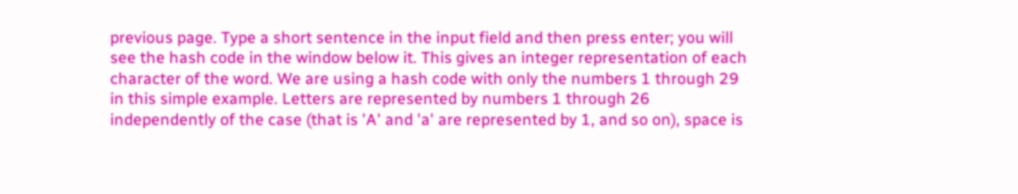previous page. Type a short sentence in the input field and then press enter; you will see the hash code in the window below it. This gives an integer representation of each character of the word. We are using a hash code with only the numbers 1 through 29 in this simple example. Letters are represented by numbers 1 through 26 independently of the case (that is 'A' and 'a' are represented by 1, and so on), space is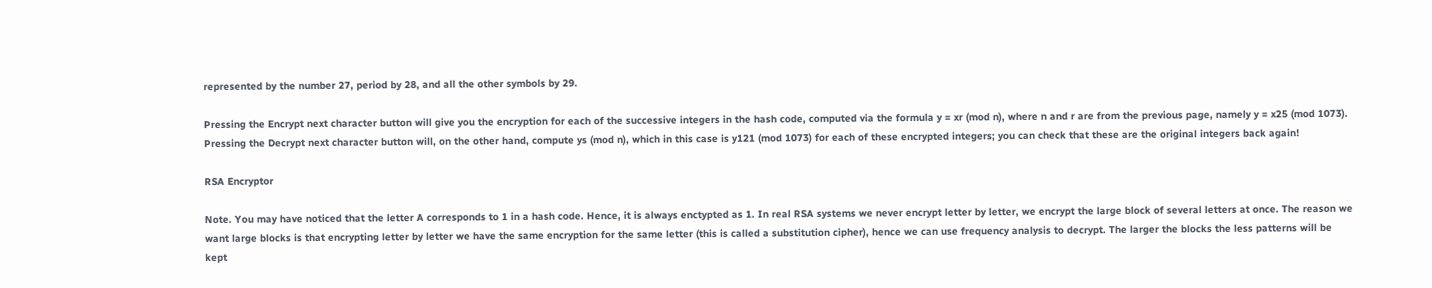represented by the number 27, period by 28, and all the other symbols by 29.

Pressing the Encrypt next character button will give you the encryption for each of the successive integers in the hash code, computed via the formula y = xr (mod n), where n and r are from the previous page, namely y = x25 (mod 1073). Pressing the Decrypt next character button will, on the other hand, compute ys (mod n), which in this case is y121 (mod 1073) for each of these encrypted integers; you can check that these are the original integers back again!

RSA Encryptor

Note. You may have noticed that the letter A corresponds to 1 in a hash code. Hence, it is always enctypted as 1. In real RSA systems we never encrypt letter by letter, we encrypt the large block of several letters at once. The reason we want large blocks is that encrypting letter by letter we have the same encryption for the same letter (this is called a substitution cipher), hence we can use frequency analysis to decrypt. The larger the blocks the less patterns will be kept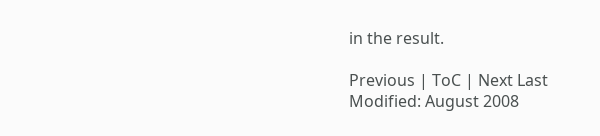in the result.

Previous | ToC | Next Last Modified: August 2008